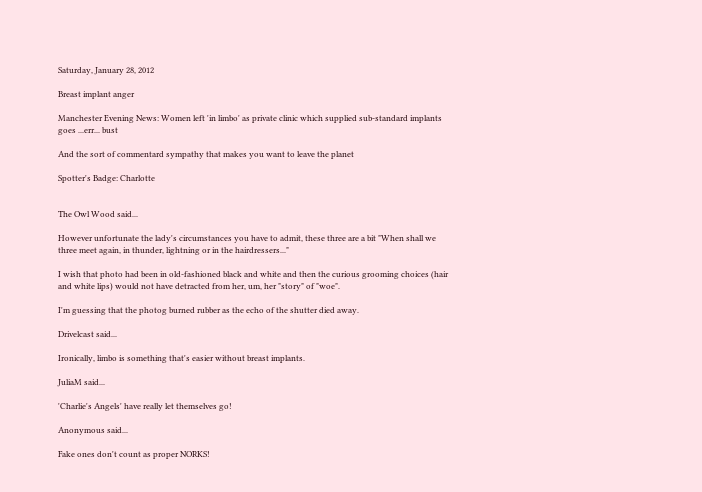Saturday, January 28, 2012

Breast implant anger

Manchester Evening News: Women left 'in limbo' as private clinic which supplied sub-standard implants goes ...err... bust

And the sort of commentard sympathy that makes you want to leave the planet

Spotter's Badge: Charlotte


The Owl Wood said...

However unfortunate the lady's circumstances you have to admit, these three are a bit "When shall we three meet again, in thunder, lightning or in the hairdressers..."

I wish that photo had been in old-fashioned black and white and then the curious grooming choices (hair and white lips) would not have detracted from her, um, her "story" of "woe".

I'm guessing that the photog burned rubber as the echo of the shutter died away.

Drivelcast said...

Ironically, limbo is something that's easier without breast implants.

JuliaM said...

'Charlie's Angels' have really let themselves go!

Anonymous said...

Fake ones don't count as proper NORKS!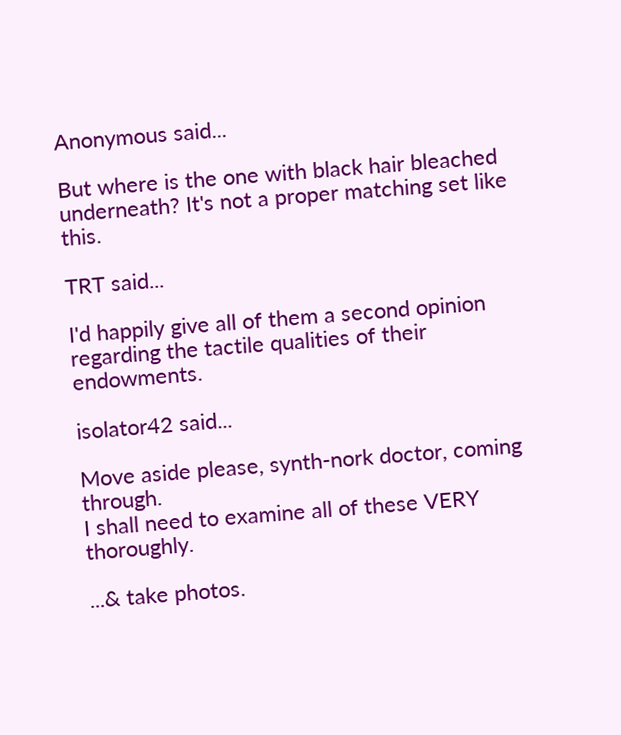Anonymous said...

But where is the one with black hair bleached underneath? It's not a proper matching set like this.

TRT said...

I'd happily give all of them a second opinion regarding the tactile qualities of their endowments.

isolator42 said...

Move aside please, synth-nork doctor, coming through.
I shall need to examine all of these VERY thoroughly.

...& take photos.